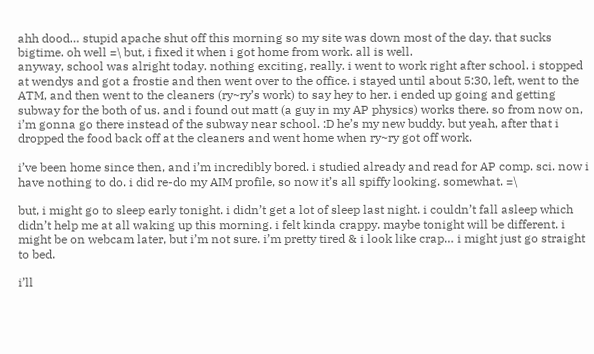ahh dood… stupid apache shut off this morning so my site was down most of the day. that sucks bigtime. oh well =\ but, i fixed it when i got home from work. all is well.
anyway, school was alright today. nothing exciting, really. i went to work right after school. i stopped at wendys and got a frostie and then went over to the office. i stayed until about 5:30, left, went to the ATM, and then went to the cleaners (ry~ry’s work) to say hey to her. i ended up going and getting subway for the both of us. and i found out matt (a guy in my AP physics) works there. so from now on, i’m gonna go there instead of the subway near school. :D he’s my new buddy. but yeah, after that i dropped the food back off at the cleaners and went home when ry~ry got off work.

i’ve been home since then, and i’m incredibly bored. i studied already and read for AP comp. sci. now i have nothing to do. i did re-do my AIM profile, so now it’s all spiffy looking. somewhat. =\

but, i might go to sleep early tonight. i didn’t get a lot of sleep last night. i couldn’t fall asleep which didn’t help me at all waking up this morning. i felt kinda crappy. maybe tonight will be different. i might be on webcam later, but i’m not sure. i’m pretty tired & i look like crap… i might just go straight to bed.

i’ll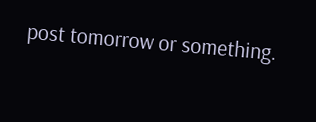post tomorrow or something.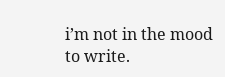i’m not in the mood to write.